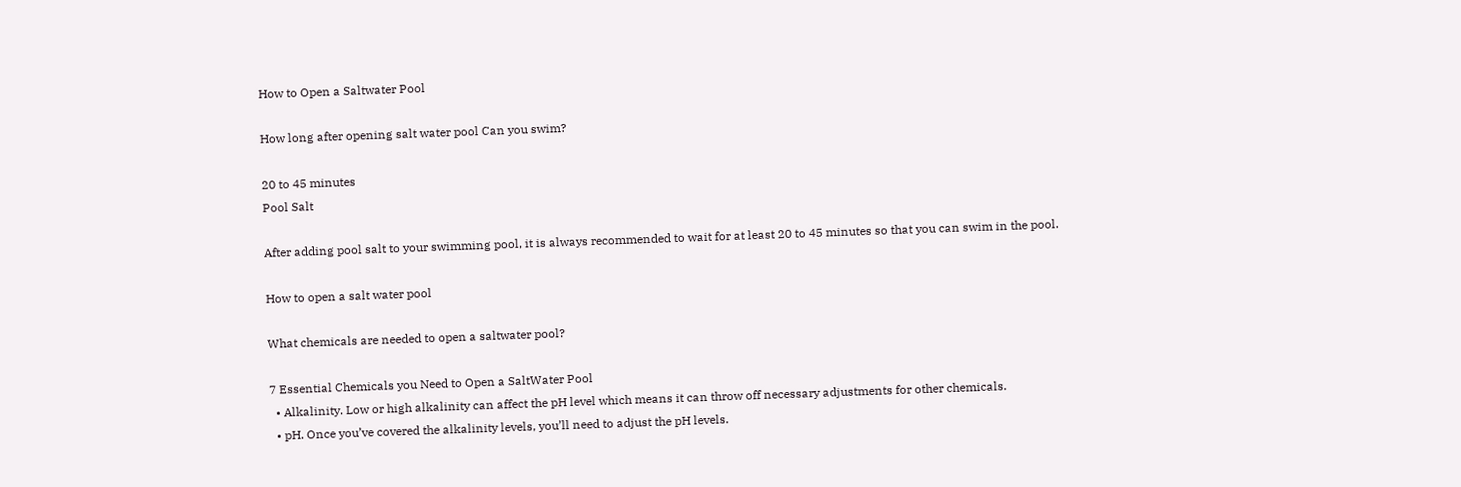How to Open a Saltwater Pool

How long after opening salt water pool Can you swim?

20 to 45 minutes
Pool Salt

After adding pool salt to your swimming pool, it is always recommended to wait for at least 20 to 45 minutes so that you can swim in the pool.

How to open a salt water pool

What chemicals are needed to open a saltwater pool?

7 Essential Chemicals you Need to Open a SaltWater Pool
  • Alkalinity. Low or high alkalinity can affect the pH level which means it can throw off necessary adjustments for other chemicals.
  • pH. Once you’ve covered the alkalinity levels, you’ll need to adjust the pH levels.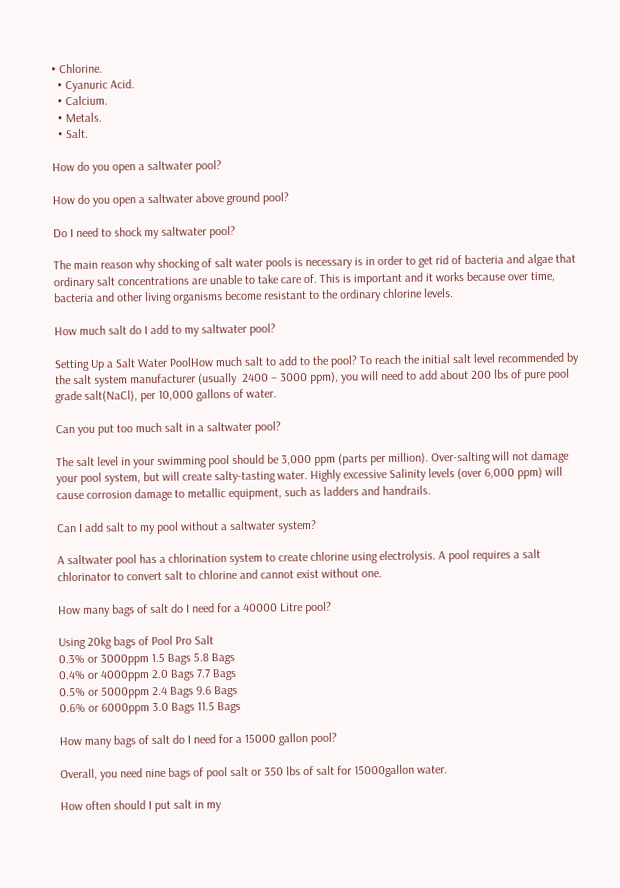• Chlorine.
  • Cyanuric Acid.
  • Calcium.
  • Metals.
  • Salt.

How do you open a saltwater pool?

How do you open a saltwater above ground pool?

Do I need to shock my saltwater pool?

The main reason why shocking of salt water pools is necessary is in order to get rid of bacteria and algae that ordinary salt concentrations are unable to take care of. This is important and it works because over time, bacteria and other living organisms become resistant to the ordinary chlorine levels.

How much salt do I add to my saltwater pool?

Setting Up a Salt Water PoolHow much salt to add to the pool? To reach the initial salt level recommended by the salt system manufacturer (usually  2400 – 3000 ppm), you will need to add about 200 lbs of pure pool grade salt(NaCl), per 10,000 gallons of water.

Can you put too much salt in a saltwater pool?

The salt level in your swimming pool should be 3,000 ppm (parts per million). Over-salting will not damage your pool system, but will create salty-tasting water. Highly excessive Salinity levels (over 6,000 ppm) will cause corrosion damage to metallic equipment, such as ladders and handrails.

Can I add salt to my pool without a saltwater system?

A saltwater pool has a chlorination system to create chlorine using electrolysis. A pool requires a salt chlorinator to convert salt to chlorine and cannot exist without one.

How many bags of salt do I need for a 40000 Litre pool?

Using 20kg bags of Pool Pro Salt
0.3% or 3000ppm 1.5 Bags 5.8 Bags
0.4% or 4000ppm 2.0 Bags 7.7 Bags
0.5% or 5000ppm 2.4 Bags 9.6 Bags
0.6% or 6000ppm 3.0 Bags 11.5 Bags

How many bags of salt do I need for a 15000 gallon pool?

Overall, you need nine bags of pool salt or 350 lbs of salt for 15000gallon water.

How often should I put salt in my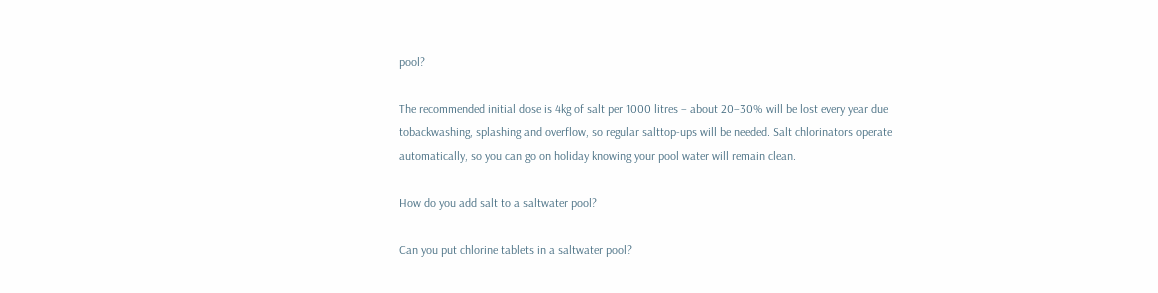pool?

The recommended initial dose is 4kg of salt per 1000 litres – about 20–30% will be lost every year due tobackwashing, splashing and overflow, so regular salttop-ups will be needed. Salt chlorinators operate automatically, so you can go on holiday knowing your pool water will remain clean.

How do you add salt to a saltwater pool?

Can you put chlorine tablets in a saltwater pool?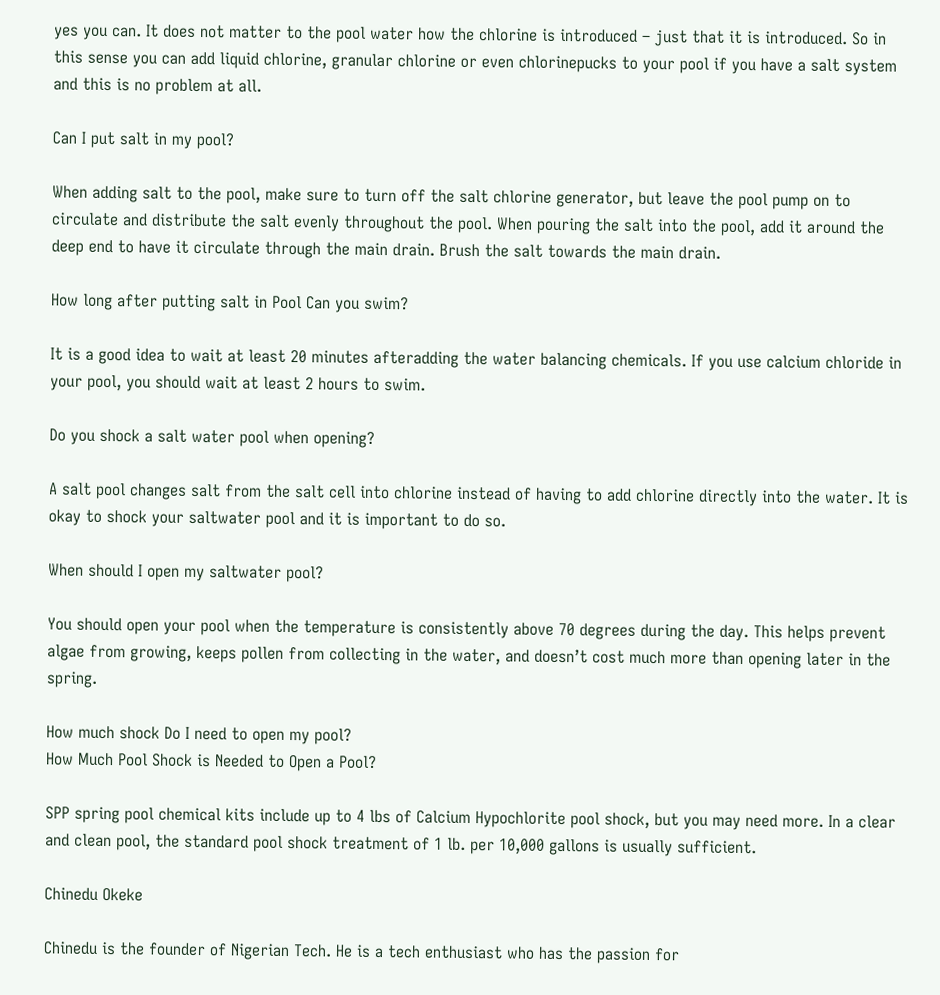yes you can. It does not matter to the pool water how the chlorine is introduced – just that it is introduced. So in this sense you can add liquid chlorine, granular chlorine or even chlorinepucks to your pool if you have a salt system and this is no problem at all.

Can I put salt in my pool?

When adding salt to the pool, make sure to turn off the salt chlorine generator, but leave the pool pump on to circulate and distribute the salt evenly throughout the pool. When pouring the salt into the pool, add it around the deep end to have it circulate through the main drain. Brush the salt towards the main drain.

How long after putting salt in Pool Can you swim?

It is a good idea to wait at least 20 minutes afteradding the water balancing chemicals. If you use calcium chloride in your pool, you should wait at least 2 hours to swim.

Do you shock a salt water pool when opening?

A salt pool changes salt from the salt cell into chlorine instead of having to add chlorine directly into the water. It is okay to shock your saltwater pool and it is important to do so.

When should I open my saltwater pool?

You should open your pool when the temperature is consistently above 70 degrees during the day. This helps prevent algae from growing, keeps pollen from collecting in the water, and doesn’t cost much more than opening later in the spring.

How much shock Do I need to open my pool?
How Much Pool Shock is Needed to Open a Pool?

SPP spring pool chemical kits include up to 4 lbs of Calcium Hypochlorite pool shock, but you may need more. In a clear and clean pool, the standard pool shock treatment of 1 lb. per 10,000 gallons is usually sufficient.

Chinedu Okeke

Chinedu is the founder of Nigerian Tech. He is a tech enthusiast who has the passion for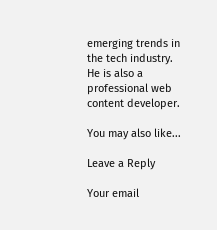emerging trends in the tech industry. He is also a professional web content developer.

You may also like...

Leave a Reply

Your email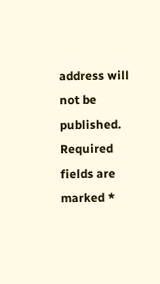address will not be published. Required fields are marked *